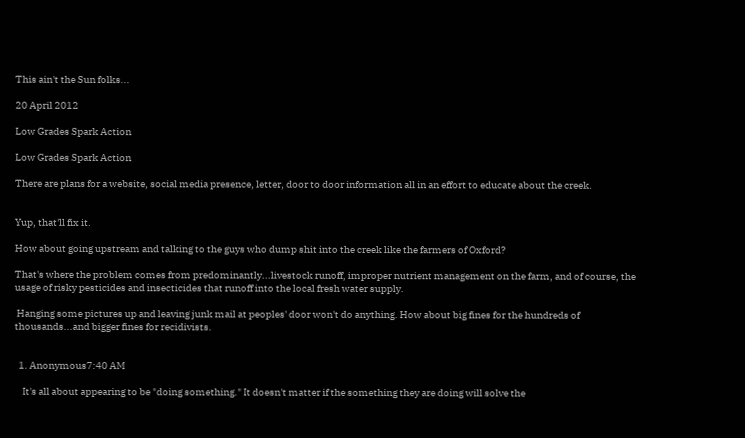This ain't the Sun folks...

20 April 2012

Low Grades Spark Action

Low Grades Spark Action

There are plans for a website, social media presence, letter, door to door information all in an effort to educate about the creek.


Yup, that'll fix it.

How about going upstream and talking to the guys who dump shit into the creek like the farmers of Oxford?

That's where the problem comes from predominantly...livestock runoff, improper nutrient management on the farm, and of course, the usage of risky pesticides and insecticides that runoff into the local fresh water supply.

 Hanging some pictures up and leaving junk mail at peoples' door won't do anything. How about big fines for the hundreds of thousands...and bigger fines for recidivists.


  1. Anonymous7:40 AM

    It's all about appearing to be "doing something." It doesn't matter if the something they are doing will solve the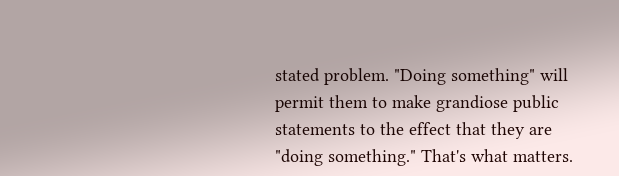stated problem. "Doing something" will permit them to make grandiose public statements to the effect that they are "doing something." That's what matters.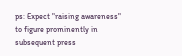ps: Expect "raising awareness" to figure prominently in subsequent press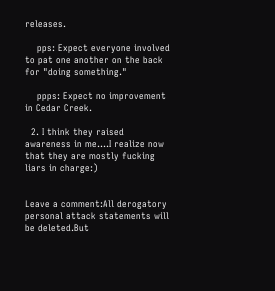releases.

    pps: Expect everyone involved to pat one another on the back for "doing something."

    ppps: Expect no improvement in Cedar Creek.

  2. I think they raised awareness in me....I realize now that they are mostly fucking liars in charge:)


Leave a comment:All derogatory personal attack statements will be deleted.But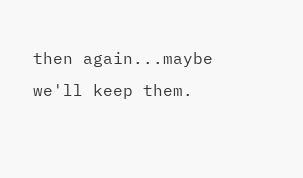then again...maybe we'll keep them.